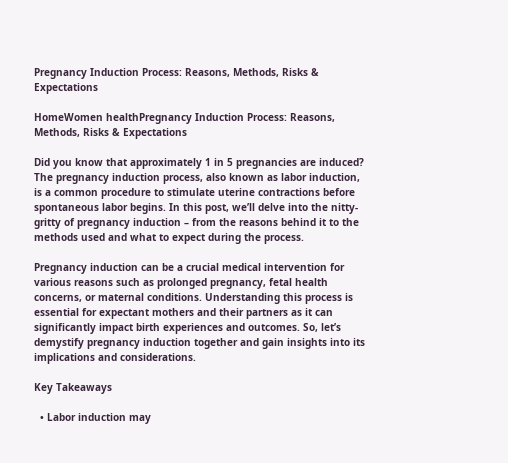Pregnancy Induction Process: Reasons, Methods, Risks & Expectations

HomeWomen healthPregnancy Induction Process: Reasons, Methods, Risks & Expectations

Did you know that approximately 1 in 5 pregnancies are induced? The pregnancy induction process, also known as labor induction, is a common procedure to stimulate uterine contractions before spontaneous labor begins. In this post, we’ll delve into the nitty-gritty of pregnancy induction – from the reasons behind it to the methods used and what to expect during the process.

Pregnancy induction can be a crucial medical intervention for various reasons such as prolonged pregnancy, fetal health concerns, or maternal conditions. Understanding this process is essential for expectant mothers and their partners as it can significantly impact birth experiences and outcomes. So, let’s demystify pregnancy induction together and gain insights into its implications and considerations.

Key Takeaways

  • Labor induction may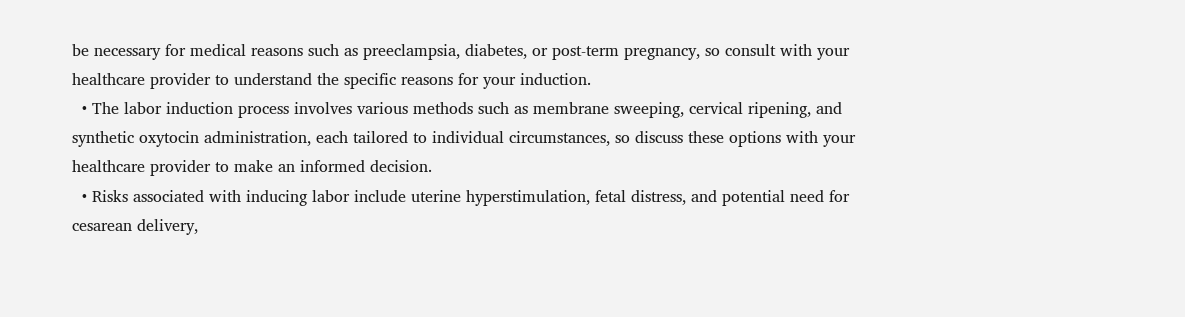be necessary for medical reasons such as preeclampsia, diabetes, or post-term pregnancy, so consult with your healthcare provider to understand the specific reasons for your induction.
  • The labor induction process involves various methods such as membrane sweeping, cervical ripening, and synthetic oxytocin administration, each tailored to individual circumstances, so discuss these options with your healthcare provider to make an informed decision.
  • Risks associated with inducing labor include uterine hyperstimulation, fetal distress, and potential need for cesarean delivery,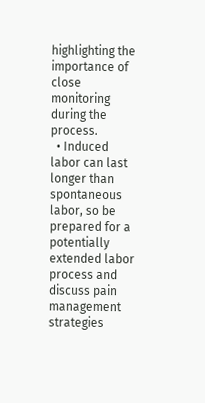highlighting the importance of close monitoring during the process.
  • Induced labor can last longer than spontaneous labor, so be prepared for a potentially extended labor process and discuss pain management strategies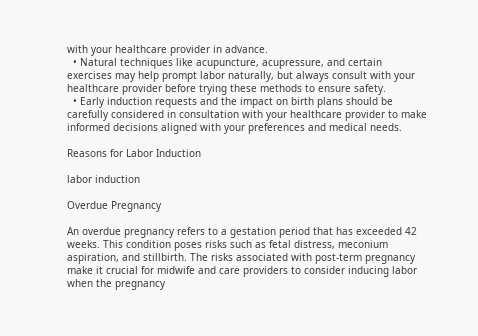with your healthcare provider in advance.
  • Natural techniques like acupuncture, acupressure, and certain exercises may help prompt labor naturally, but always consult with your healthcare provider before trying these methods to ensure safety.
  • Early induction requests and the impact on birth plans should be carefully considered in consultation with your healthcare provider to make informed decisions aligned with your preferences and medical needs.

Reasons for Labor Induction

labor induction

Overdue Pregnancy

An overdue pregnancy refers to a gestation period that has exceeded 42 weeks. This condition poses risks such as fetal distress, meconium aspiration, and stillbirth. The risks associated with post-term pregnancy make it crucial for midwife and care providers to consider inducing labor when the pregnancy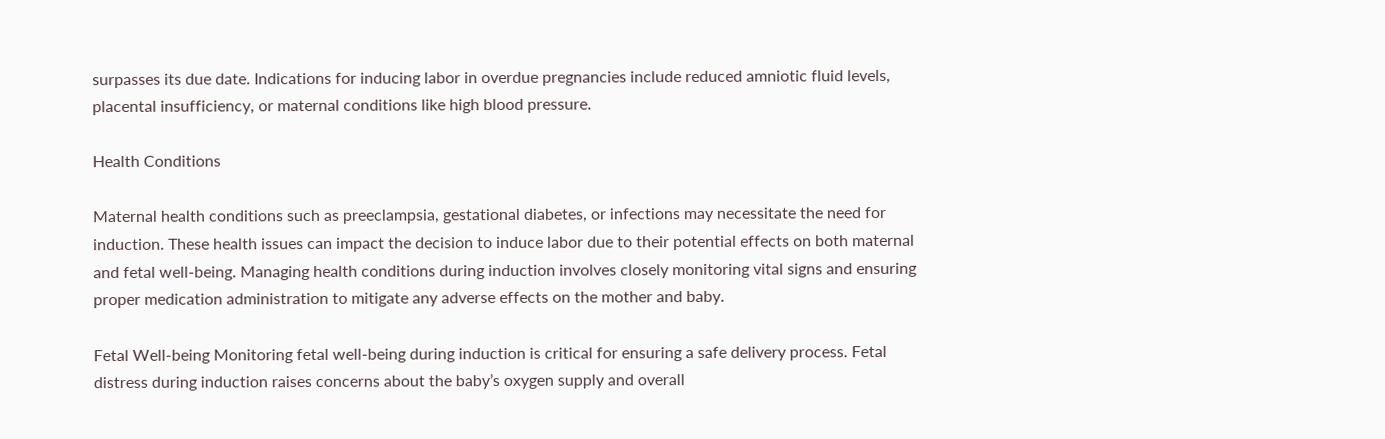surpasses its due date. Indications for inducing labor in overdue pregnancies include reduced amniotic fluid levels, placental insufficiency, or maternal conditions like high blood pressure.

Health Conditions

Maternal health conditions such as preeclampsia, gestational diabetes, or infections may necessitate the need for induction. These health issues can impact the decision to induce labor due to their potential effects on both maternal and fetal well-being. Managing health conditions during induction involves closely monitoring vital signs and ensuring proper medication administration to mitigate any adverse effects on the mother and baby.

Fetal Well-being Monitoring fetal well-being during induction is critical for ensuring a safe delivery process. Fetal distress during induction raises concerns about the baby’s oxygen supply and overall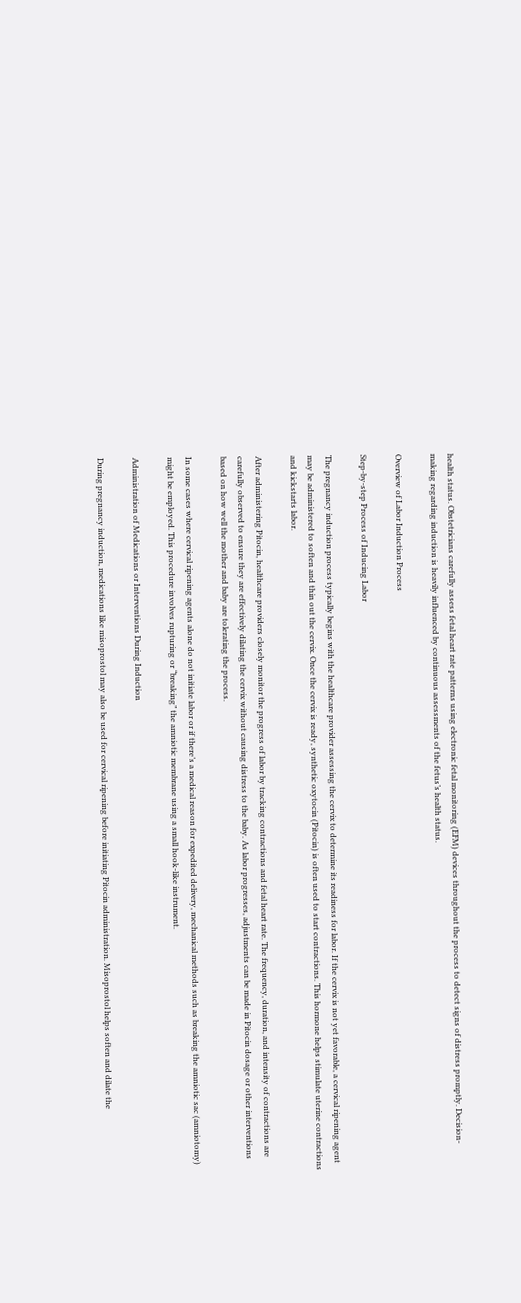health status. Obstetricians carefully assess fetal heart rate patterns using electronic fetal monitoring (EFM) devices throughout the process to detect signs of distress promptly. Decision-making regarding induction is heavily influenced by continuous assessments of the fetus’s health status.

Overview of Labor Induction Process

Step-by-step Process of Inducing Labor

The pregnancy induction process typically begins with the healthcare provider assessing the cervix to determine its readiness for labor. If the cervix is not yet favorable, a cervical ripening agent may be administered to soften and thin out the cervix. Once the cervix is ready, synthetic oxytocin (Pitocin) is often used to start contractions. This hormone helps stimulate uterine contractions and kickstarts labor.

After administering Pitocin, healthcare providers closely monitor the progress of labor by tracking contractions and fetal heart rate. The frequency, duration, and intensity of contractions are carefully observed to ensure they are effectively dilating the cervix without causing distress to the baby. As labor progresses, adjustments can be made in Pitocin dosage or other interventions based on how well the mother and baby are tolerating the process.

In some cases where cervical ripening agents alone do not initiate labor or if there’s a medical reason for expedited delivery, mechanical methods such as breaking the amniotic sac (amniotomy) might be employed. This procedure involves rupturing or “breaking” the amniotic membrane using a small hook-like instrument.

Administration of Medications or Interventions During Induction

During pregnancy induction, medications like misoprostol may also be used for cervical ripening before initiating Pitocin administration. Misoprostol helps soften and dilate the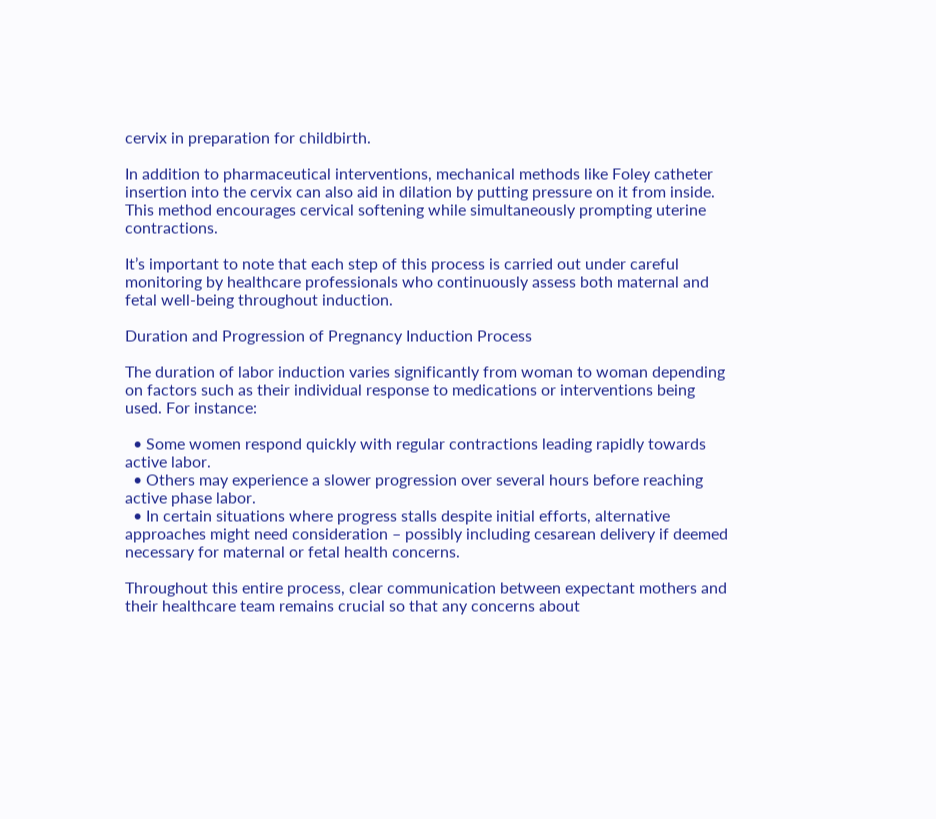cervix in preparation for childbirth.

In addition to pharmaceutical interventions, mechanical methods like Foley catheter insertion into the cervix can also aid in dilation by putting pressure on it from inside. This method encourages cervical softening while simultaneously prompting uterine contractions.

It’s important to note that each step of this process is carried out under careful monitoring by healthcare professionals who continuously assess both maternal and fetal well-being throughout induction.

Duration and Progression of Pregnancy Induction Process

The duration of labor induction varies significantly from woman to woman depending on factors such as their individual response to medications or interventions being used. For instance:

  • Some women respond quickly with regular contractions leading rapidly towards active labor.
  • Others may experience a slower progression over several hours before reaching active phase labor.
  • In certain situations where progress stalls despite initial efforts, alternative approaches might need consideration – possibly including cesarean delivery if deemed necessary for maternal or fetal health concerns.

Throughout this entire process, clear communication between expectant mothers and their healthcare team remains crucial so that any concerns about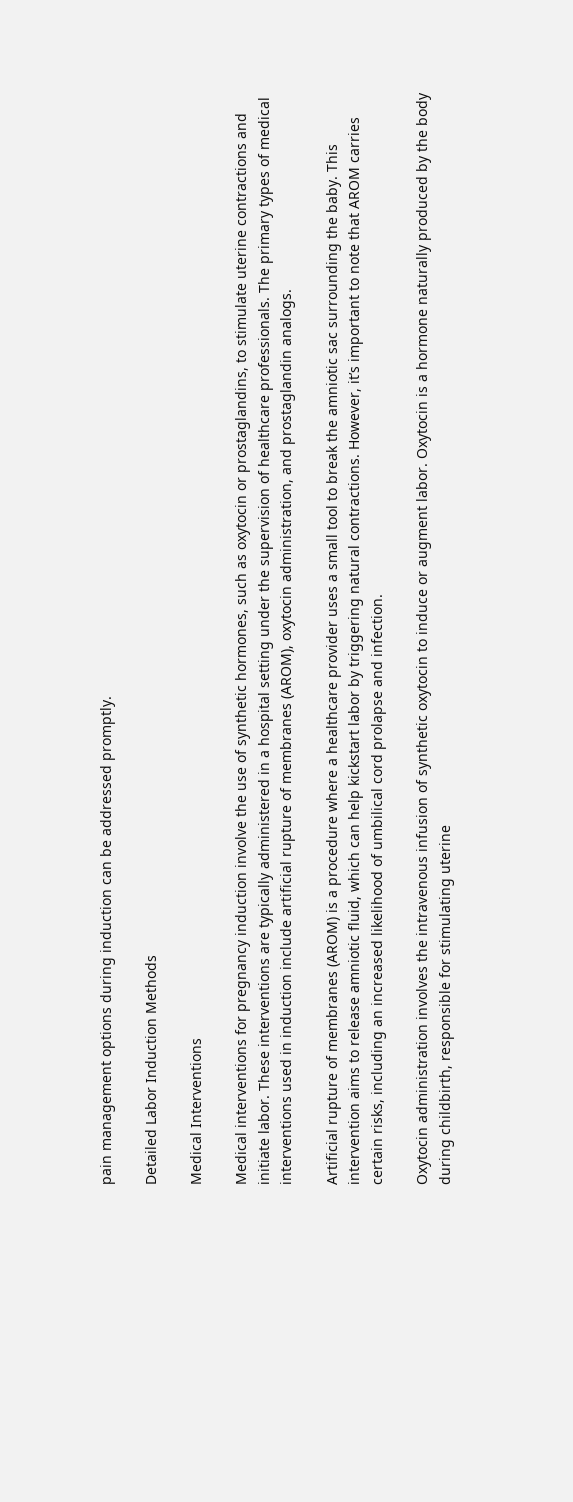pain management options during induction can be addressed promptly.

Detailed Labor Induction Methods

Medical Interventions

Medical interventions for pregnancy induction involve the use of synthetic hormones, such as oxytocin or prostaglandins, to stimulate uterine contractions and initiate labor. These interventions are typically administered in a hospital setting under the supervision of healthcare professionals. The primary types of medical interventions used in induction include artificial rupture of membranes (AROM), oxytocin administration, and prostaglandin analogs.

Artificial rupture of membranes (AROM) is a procedure where a healthcare provider uses a small tool to break the amniotic sac surrounding the baby. This intervention aims to release amniotic fluid, which can help kickstart labor by triggering natural contractions. However, it’s important to note that AROM carries certain risks, including an increased likelihood of umbilical cord prolapse and infection.

Oxytocin administration involves the intravenous infusion of synthetic oxytocin to induce or augment labor. Oxytocin is a hormone naturally produced by the body during childbirth, responsible for stimulating uterine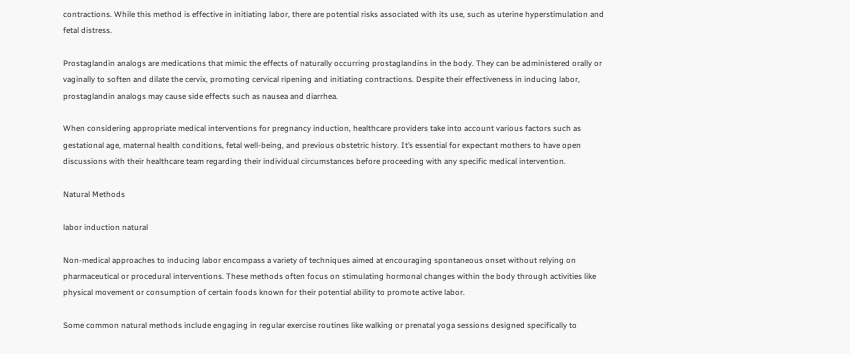contractions. While this method is effective in initiating labor, there are potential risks associated with its use, such as uterine hyperstimulation and fetal distress.

Prostaglandin analogs are medications that mimic the effects of naturally occurring prostaglandins in the body. They can be administered orally or vaginally to soften and dilate the cervix, promoting cervical ripening and initiating contractions. Despite their effectiveness in inducing labor, prostaglandin analogs may cause side effects such as nausea and diarrhea.

When considering appropriate medical interventions for pregnancy induction, healthcare providers take into account various factors such as gestational age, maternal health conditions, fetal well-being, and previous obstetric history. It’s essential for expectant mothers to have open discussions with their healthcare team regarding their individual circumstances before proceeding with any specific medical intervention.

Natural Methods

labor induction natural

Non-medical approaches to inducing labor encompass a variety of techniques aimed at encouraging spontaneous onset without relying on pharmaceutical or procedural interventions. These methods often focus on stimulating hormonal changes within the body through activities like physical movement or consumption of certain foods known for their potential ability to promote active labor.

Some common natural methods include engaging in regular exercise routines like walking or prenatal yoga sessions designed specifically to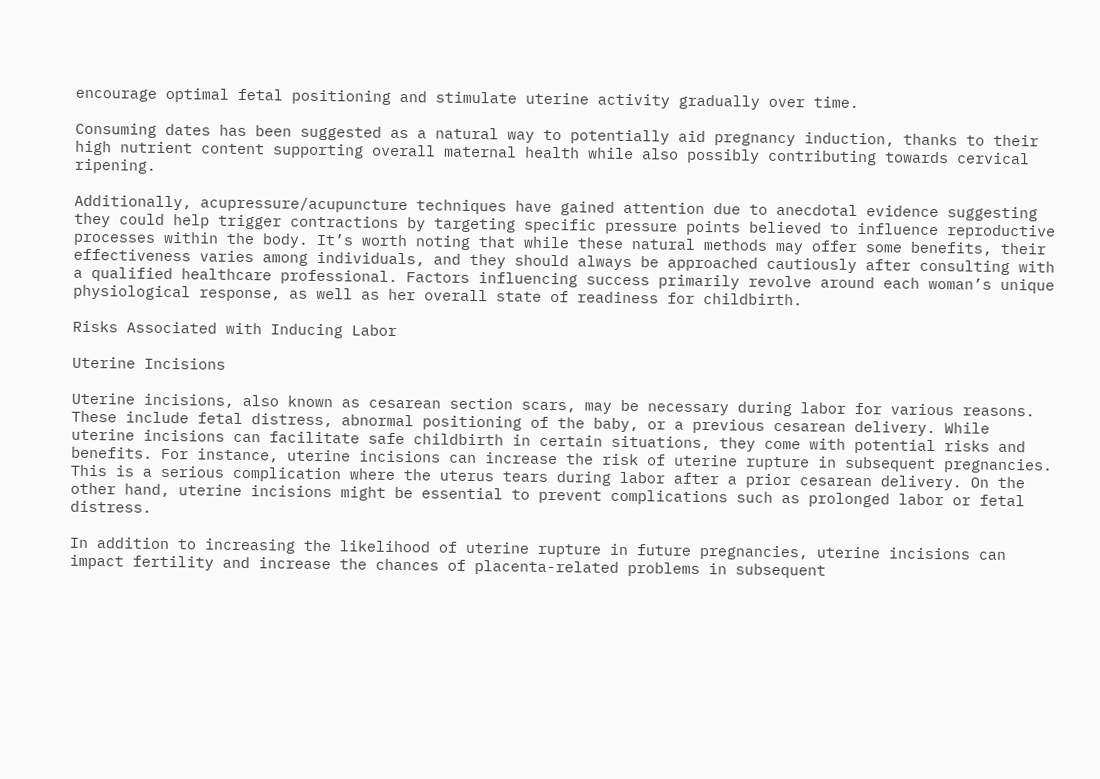encourage optimal fetal positioning and stimulate uterine activity gradually over time.

Consuming dates has been suggested as a natural way to potentially aid pregnancy induction, thanks to their high nutrient content supporting overall maternal health while also possibly contributing towards cervical ripening.

Additionally, acupressure/acupuncture techniques have gained attention due to anecdotal evidence suggesting they could help trigger contractions by targeting specific pressure points believed to influence reproductive processes within the body. It’s worth noting that while these natural methods may offer some benefits, their effectiveness varies among individuals, and they should always be approached cautiously after consulting with a qualified healthcare professional. Factors influencing success primarily revolve around each woman’s unique physiological response, as well as her overall state of readiness for childbirth.

Risks Associated with Inducing Labor

Uterine Incisions

Uterine incisions, also known as cesarean section scars, may be necessary during labor for various reasons. These include fetal distress, abnormal positioning of the baby, or a previous cesarean delivery. While uterine incisions can facilitate safe childbirth in certain situations, they come with potential risks and benefits. For instance, uterine incisions can increase the risk of uterine rupture in subsequent pregnancies. This is a serious complication where the uterus tears during labor after a prior cesarean delivery. On the other hand, uterine incisions might be essential to prevent complications such as prolonged labor or fetal distress.

In addition to increasing the likelihood of uterine rupture in future pregnancies, uterine incisions can impact fertility and increase the chances of placenta-related problems in subsequent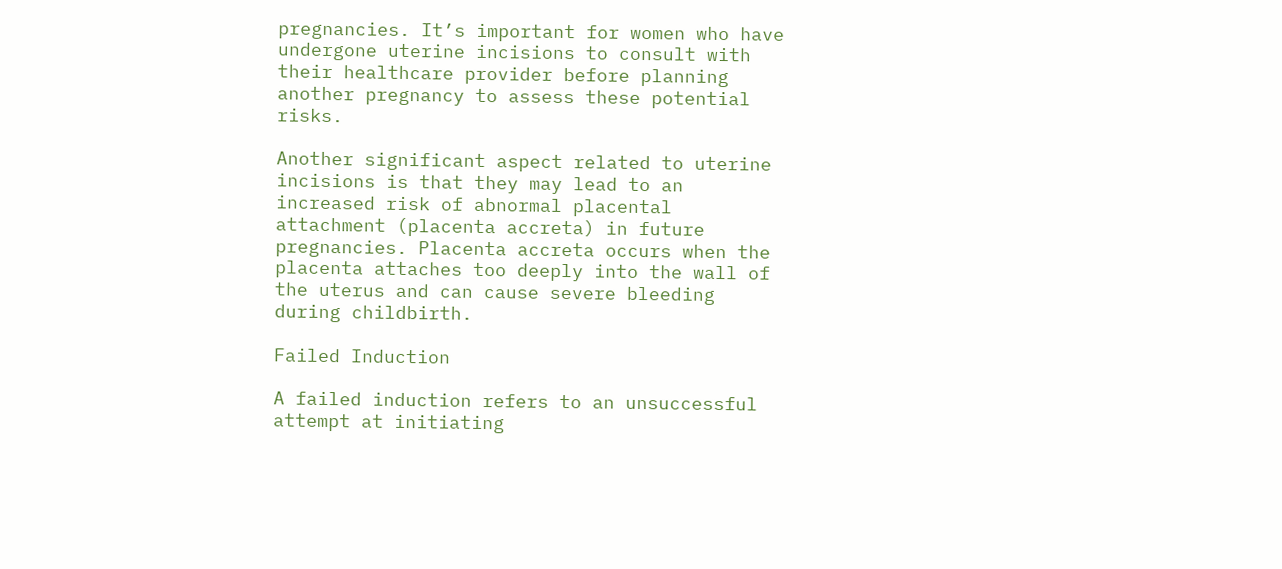pregnancies. It’s important for women who have undergone uterine incisions to consult with their healthcare provider before planning another pregnancy to assess these potential risks.

Another significant aspect related to uterine incisions is that they may lead to an increased risk of abnormal placental attachment (placenta accreta) in future pregnancies. Placenta accreta occurs when the placenta attaches too deeply into the wall of the uterus and can cause severe bleeding during childbirth.

Failed Induction

A failed induction refers to an unsuccessful attempt at initiating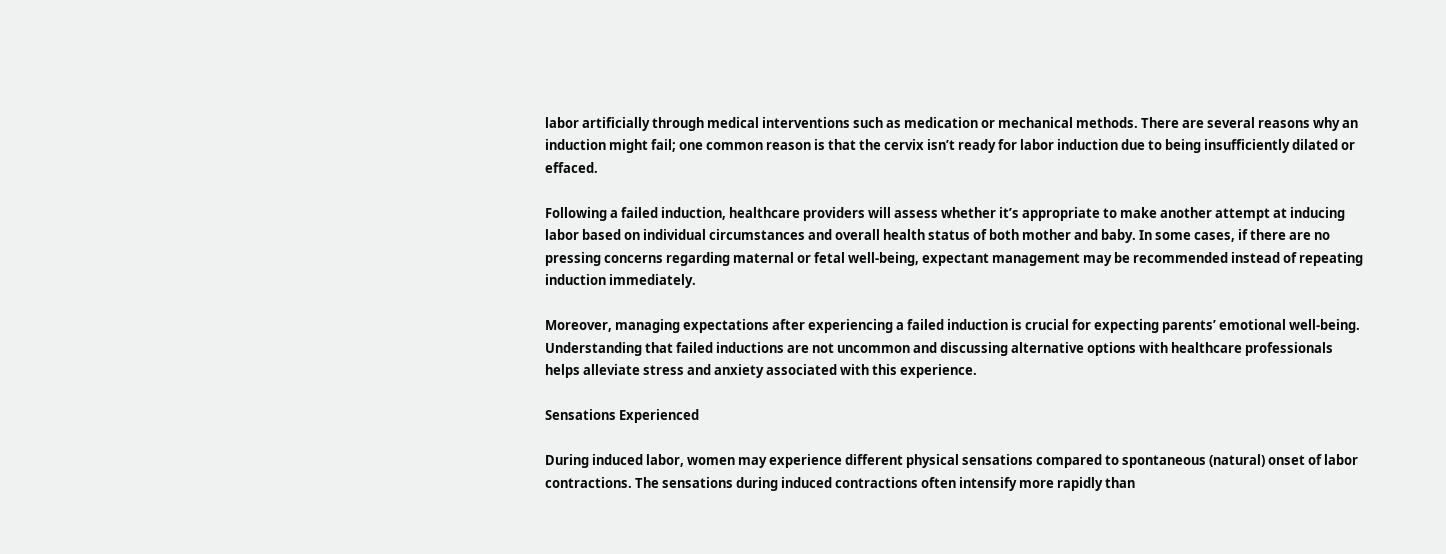labor artificially through medical interventions such as medication or mechanical methods. There are several reasons why an induction might fail; one common reason is that the cervix isn’t ready for labor induction due to being insufficiently dilated or effaced.

Following a failed induction, healthcare providers will assess whether it’s appropriate to make another attempt at inducing labor based on individual circumstances and overall health status of both mother and baby. In some cases, if there are no pressing concerns regarding maternal or fetal well-being, expectant management may be recommended instead of repeating induction immediately.

Moreover, managing expectations after experiencing a failed induction is crucial for expecting parents’ emotional well-being. Understanding that failed inductions are not uncommon and discussing alternative options with healthcare professionals helps alleviate stress and anxiety associated with this experience.

Sensations Experienced

During induced labor, women may experience different physical sensations compared to spontaneous (natural) onset of labor contractions. The sensations during induced contractions often intensify more rapidly than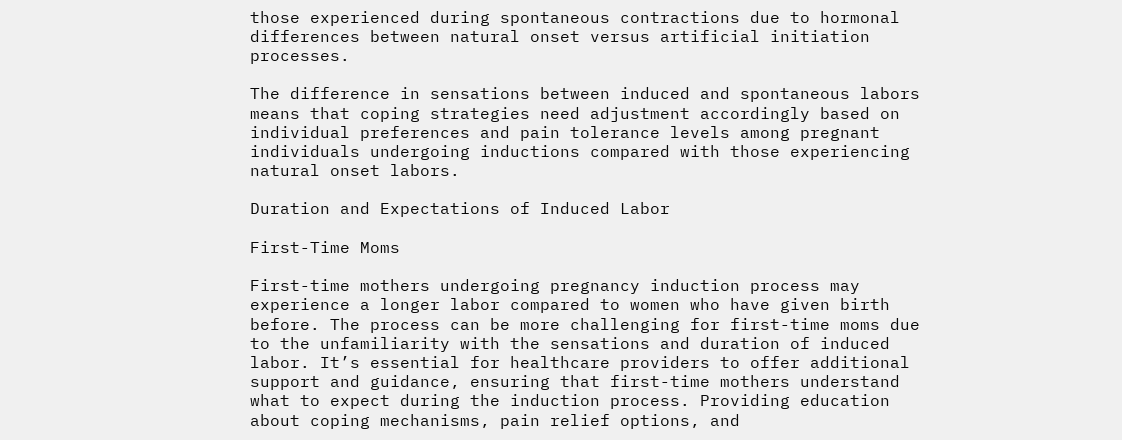those experienced during spontaneous contractions due to hormonal differences between natural onset versus artificial initiation processes.

The difference in sensations between induced and spontaneous labors means that coping strategies need adjustment accordingly based on individual preferences and pain tolerance levels among pregnant individuals undergoing inductions compared with those experiencing natural onset labors.

Duration and Expectations of Induced Labor

First-Time Moms

First-time mothers undergoing pregnancy induction process may experience a longer labor compared to women who have given birth before. The process can be more challenging for first-time moms due to the unfamiliarity with the sensations and duration of induced labor. It’s essential for healthcare providers to offer additional support and guidance, ensuring that first-time mothers understand what to expect during the induction process. Providing education about coping mechanisms, pain relief options, and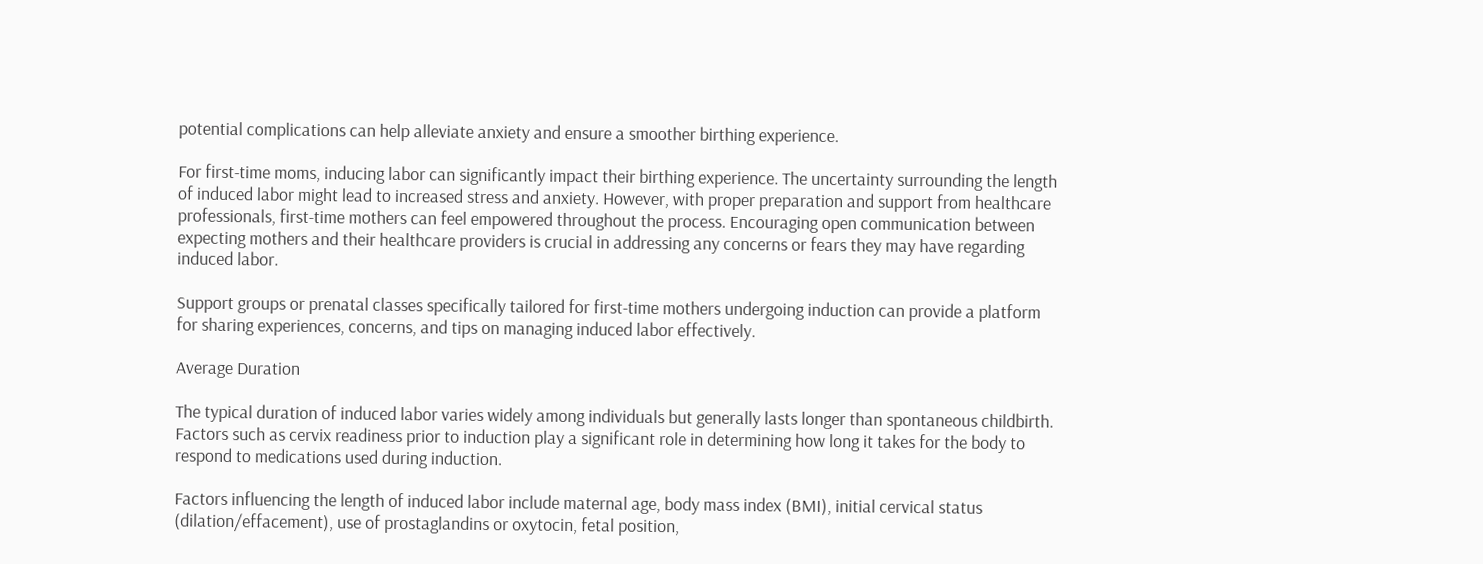potential complications can help alleviate anxiety and ensure a smoother birthing experience.

For first-time moms, inducing labor can significantly impact their birthing experience. The uncertainty surrounding the length of induced labor might lead to increased stress and anxiety. However, with proper preparation and support from healthcare professionals, first-time mothers can feel empowered throughout the process. Encouraging open communication between expecting mothers and their healthcare providers is crucial in addressing any concerns or fears they may have regarding induced labor.

Support groups or prenatal classes specifically tailored for first-time mothers undergoing induction can provide a platform for sharing experiences, concerns, and tips on managing induced labor effectively.

Average Duration

The typical duration of induced labor varies widely among individuals but generally lasts longer than spontaneous childbirth. Factors such as cervix readiness prior to induction play a significant role in determining how long it takes for the body to respond to medications used during induction.

Factors influencing the length of induced labor include maternal age, body mass index (BMI), initial cervical status (dilation/effacement), use of prostaglandins or oxytocin, fetal position,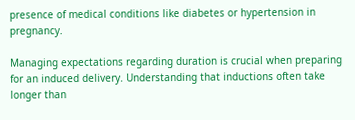presence of medical conditions like diabetes or hypertension in pregnancy.

Managing expectations regarding duration is crucial when preparing for an induced delivery. Understanding that inductions often take longer than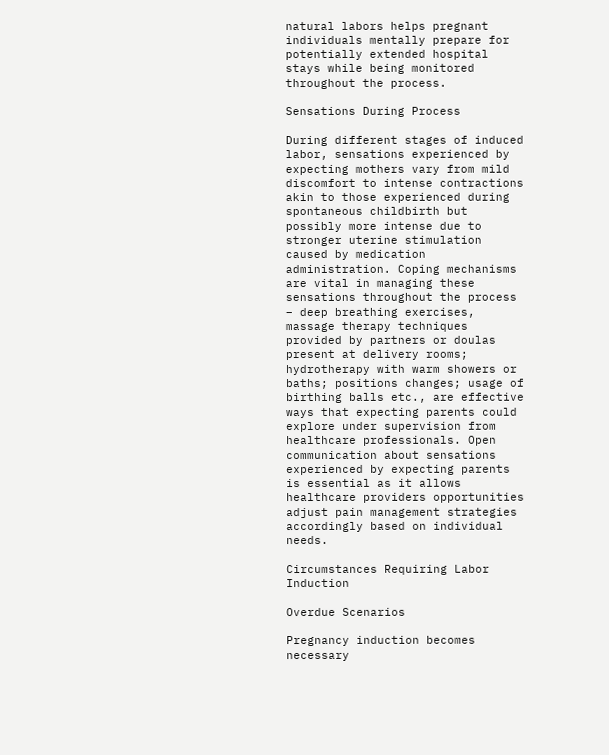natural labors helps pregnant individuals mentally prepare for potentially extended hospital stays while being monitored throughout the process.

Sensations During Process

During different stages of induced labor, sensations experienced by expecting mothers vary from mild discomfort to intense contractions akin to those experienced during spontaneous childbirth but possibly more intense due to stronger uterine stimulation caused by medication administration. Coping mechanisms are vital in managing these sensations throughout the process – deep breathing exercises, massage therapy techniques provided by partners or doulas present at delivery rooms; hydrotherapy with warm showers or baths; positions changes; usage of birthing balls etc., are effective ways that expecting parents could explore under supervision from healthcare professionals. Open communication about sensations experienced by expecting parents is essential as it allows healthcare providers opportunities adjust pain management strategies accordingly based on individual needs.

Circumstances Requiring Labor Induction

Overdue Scenarios

Pregnancy induction becomes necessary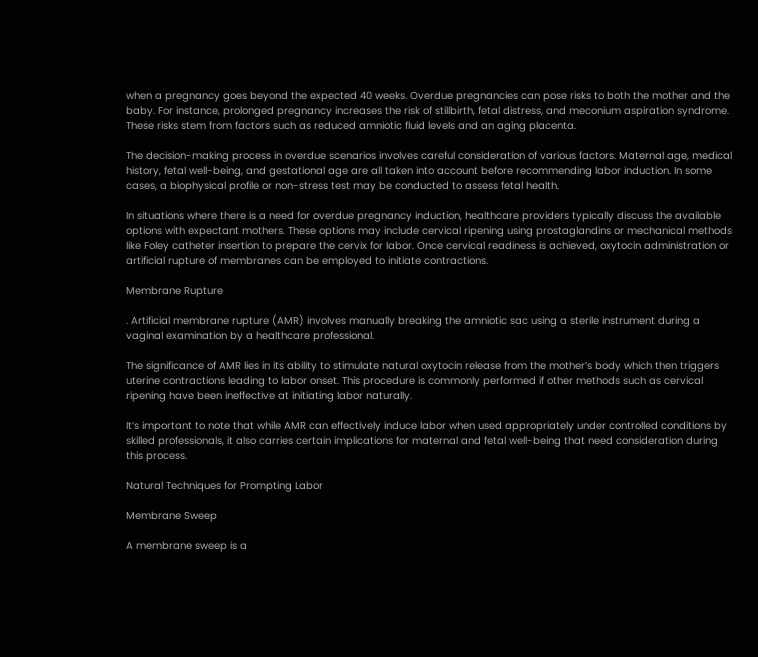when a pregnancy goes beyond the expected 40 weeks. Overdue pregnancies can pose risks to both the mother and the baby. For instance, prolonged pregnancy increases the risk of stillbirth, fetal distress, and meconium aspiration syndrome. These risks stem from factors such as reduced amniotic fluid levels and an aging placenta.

The decision-making process in overdue scenarios involves careful consideration of various factors. Maternal age, medical history, fetal well-being, and gestational age are all taken into account before recommending labor induction. In some cases, a biophysical profile or non-stress test may be conducted to assess fetal health.

In situations where there is a need for overdue pregnancy induction, healthcare providers typically discuss the available options with expectant mothers. These options may include cervical ripening using prostaglandins or mechanical methods like Foley catheter insertion to prepare the cervix for labor. Once cervical readiness is achieved, oxytocin administration or artificial rupture of membranes can be employed to initiate contractions.

Membrane Rupture

. Artificial membrane rupture (AMR) involves manually breaking the amniotic sac using a sterile instrument during a vaginal examination by a healthcare professional.

The significance of AMR lies in its ability to stimulate natural oxytocin release from the mother’s body which then triggers uterine contractions leading to labor onset. This procedure is commonly performed if other methods such as cervical ripening have been ineffective at initiating labor naturally.

It’s important to note that while AMR can effectively induce labor when used appropriately under controlled conditions by skilled professionals, it also carries certain implications for maternal and fetal well-being that need consideration during this process.

Natural Techniques for Prompting Labor

Membrane Sweep

A membrane sweep is a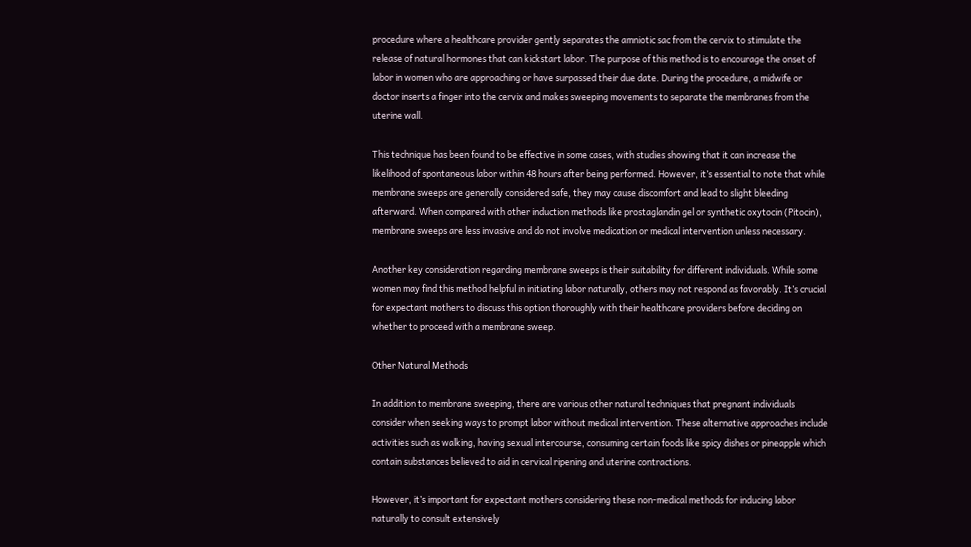procedure where a healthcare provider gently separates the amniotic sac from the cervix to stimulate the release of natural hormones that can kickstart labor. The purpose of this method is to encourage the onset of labor in women who are approaching or have surpassed their due date. During the procedure, a midwife or doctor inserts a finger into the cervix and makes sweeping movements to separate the membranes from the uterine wall.

This technique has been found to be effective in some cases, with studies showing that it can increase the likelihood of spontaneous labor within 48 hours after being performed. However, it’s essential to note that while membrane sweeps are generally considered safe, they may cause discomfort and lead to slight bleeding afterward. When compared with other induction methods like prostaglandin gel or synthetic oxytocin (Pitocin), membrane sweeps are less invasive and do not involve medication or medical intervention unless necessary.

Another key consideration regarding membrane sweeps is their suitability for different individuals. While some women may find this method helpful in initiating labor naturally, others may not respond as favorably. It’s crucial for expectant mothers to discuss this option thoroughly with their healthcare providers before deciding on whether to proceed with a membrane sweep.

Other Natural Methods

In addition to membrane sweeping, there are various other natural techniques that pregnant individuals consider when seeking ways to prompt labor without medical intervention. These alternative approaches include activities such as walking, having sexual intercourse, consuming certain foods like spicy dishes or pineapple which contain substances believed to aid in cervical ripening and uterine contractions.

However, it’s important for expectant mothers considering these non-medical methods for inducing labor naturally to consult extensively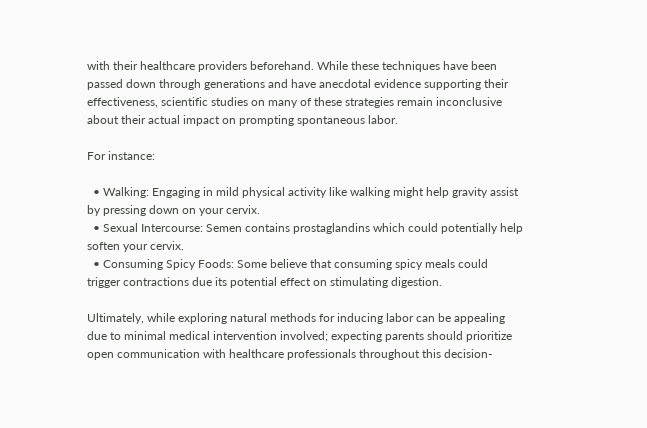with their healthcare providers beforehand. While these techniques have been passed down through generations and have anecdotal evidence supporting their effectiveness, scientific studies on many of these strategies remain inconclusive about their actual impact on prompting spontaneous labor.

For instance:

  • Walking: Engaging in mild physical activity like walking might help gravity assist by pressing down on your cervix.
  • Sexual Intercourse: Semen contains prostaglandins which could potentially help soften your cervix.
  • Consuming Spicy Foods: Some believe that consuming spicy meals could trigger contractions due its potential effect on stimulating digestion.

Ultimately, while exploring natural methods for inducing labor can be appealing due to minimal medical intervention involved; expecting parents should prioritize open communication with healthcare professionals throughout this decision-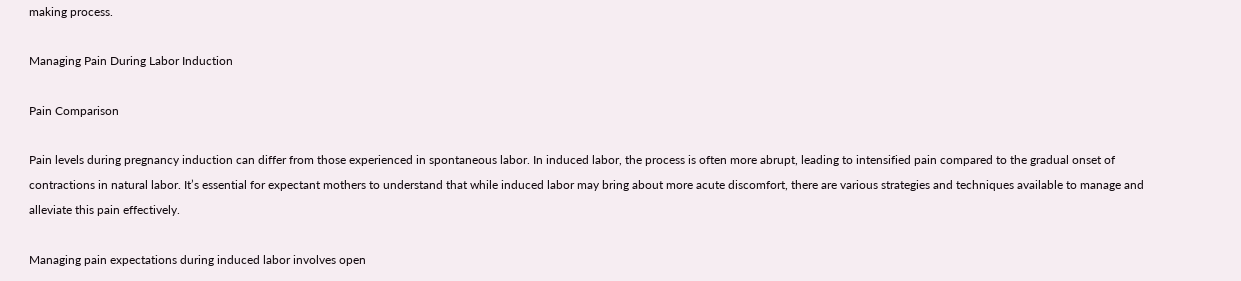making process.

Managing Pain During Labor Induction

Pain Comparison

Pain levels during pregnancy induction can differ from those experienced in spontaneous labor. In induced labor, the process is often more abrupt, leading to intensified pain compared to the gradual onset of contractions in natural labor. It’s essential for expectant mothers to understand that while induced labor may bring about more acute discomfort, there are various strategies and techniques available to manage and alleviate this pain effectively.

Managing pain expectations during induced labor involves open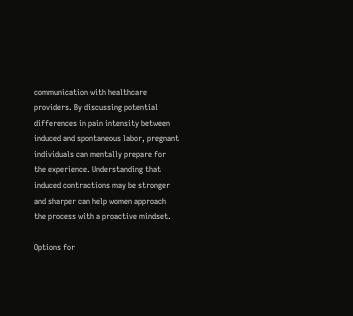communication with healthcare providers. By discussing potential differences in pain intensity between induced and spontaneous labor, pregnant individuals can mentally prepare for the experience. Understanding that induced contractions may be stronger and sharper can help women approach the process with a proactive mindset.

Options for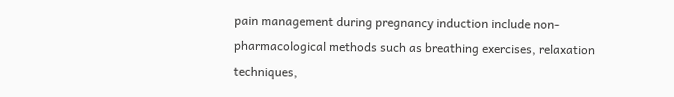pain management during pregnancy induction include non-pharmacological methods such as breathing exercises, relaxation techniques,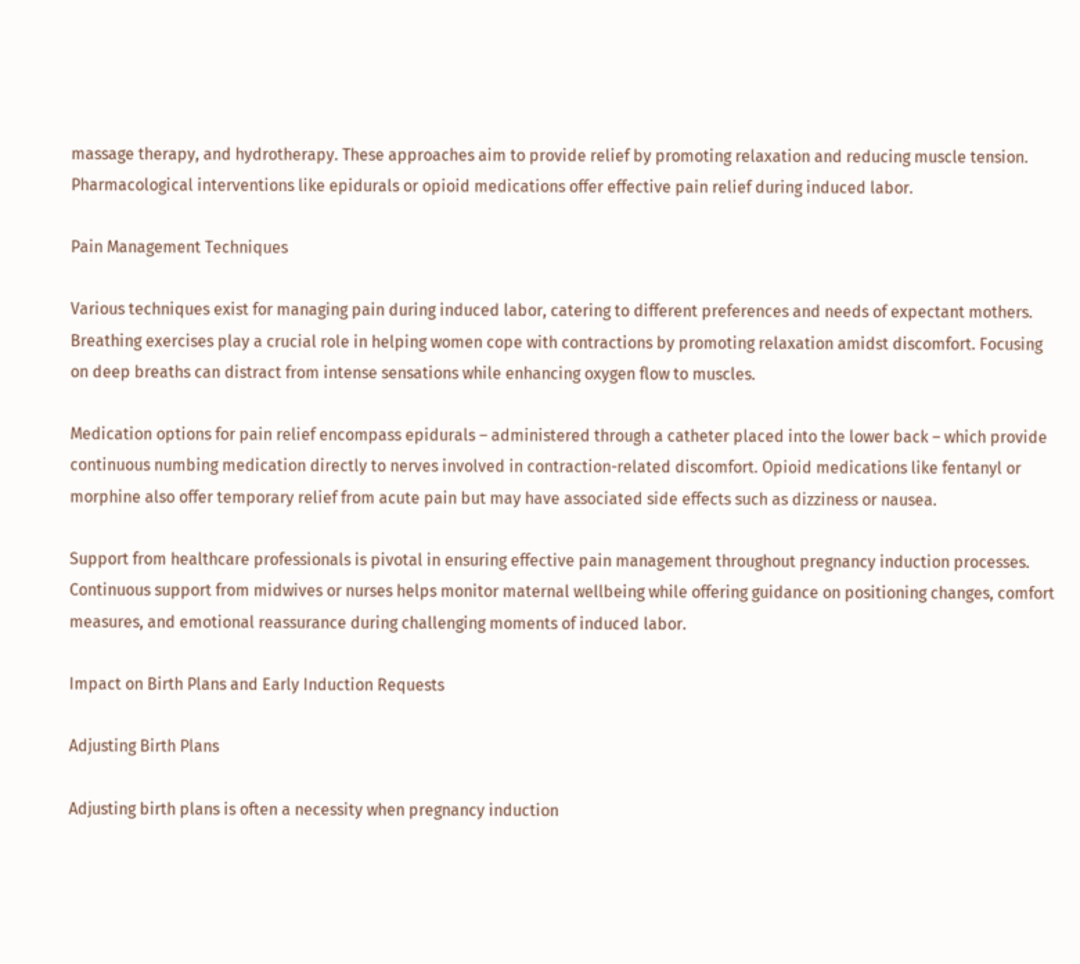massage therapy, and hydrotherapy. These approaches aim to provide relief by promoting relaxation and reducing muscle tension. Pharmacological interventions like epidurals or opioid medications offer effective pain relief during induced labor.

Pain Management Techniques

Various techniques exist for managing pain during induced labor, catering to different preferences and needs of expectant mothers. Breathing exercises play a crucial role in helping women cope with contractions by promoting relaxation amidst discomfort. Focusing on deep breaths can distract from intense sensations while enhancing oxygen flow to muscles.

Medication options for pain relief encompass epidurals – administered through a catheter placed into the lower back – which provide continuous numbing medication directly to nerves involved in contraction-related discomfort. Opioid medications like fentanyl or morphine also offer temporary relief from acute pain but may have associated side effects such as dizziness or nausea.

Support from healthcare professionals is pivotal in ensuring effective pain management throughout pregnancy induction processes. Continuous support from midwives or nurses helps monitor maternal wellbeing while offering guidance on positioning changes, comfort measures, and emotional reassurance during challenging moments of induced labor.

Impact on Birth Plans and Early Induction Requests

Adjusting Birth Plans

Adjusting birth plans is often a necessity when pregnancy induction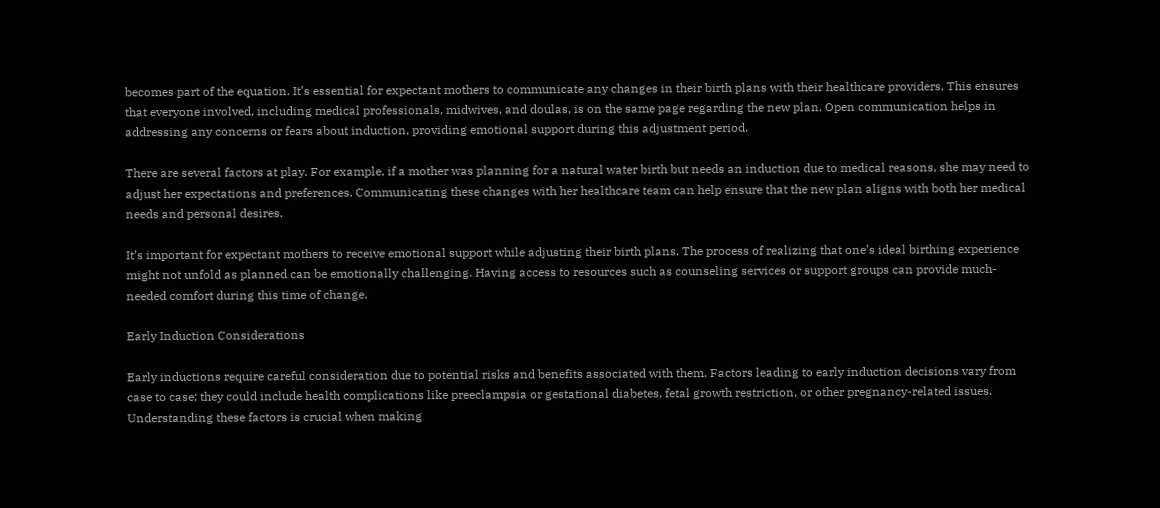becomes part of the equation. It’s essential for expectant mothers to communicate any changes in their birth plans with their healthcare providers. This ensures that everyone involved, including medical professionals, midwives, and doulas, is on the same page regarding the new plan. Open communication helps in addressing any concerns or fears about induction, providing emotional support during this adjustment period.

There are several factors at play. For example, if a mother was planning for a natural water birth but needs an induction due to medical reasons, she may need to adjust her expectations and preferences. Communicating these changes with her healthcare team can help ensure that the new plan aligns with both her medical needs and personal desires.

It’s important for expectant mothers to receive emotional support while adjusting their birth plans. The process of realizing that one’s ideal birthing experience might not unfold as planned can be emotionally challenging. Having access to resources such as counseling services or support groups can provide much-needed comfort during this time of change.

Early Induction Considerations

Early inductions require careful consideration due to potential risks and benefits associated with them. Factors leading to early induction decisions vary from case to case; they could include health complications like preeclampsia or gestational diabetes, fetal growth restriction, or other pregnancy-related issues. Understanding these factors is crucial when making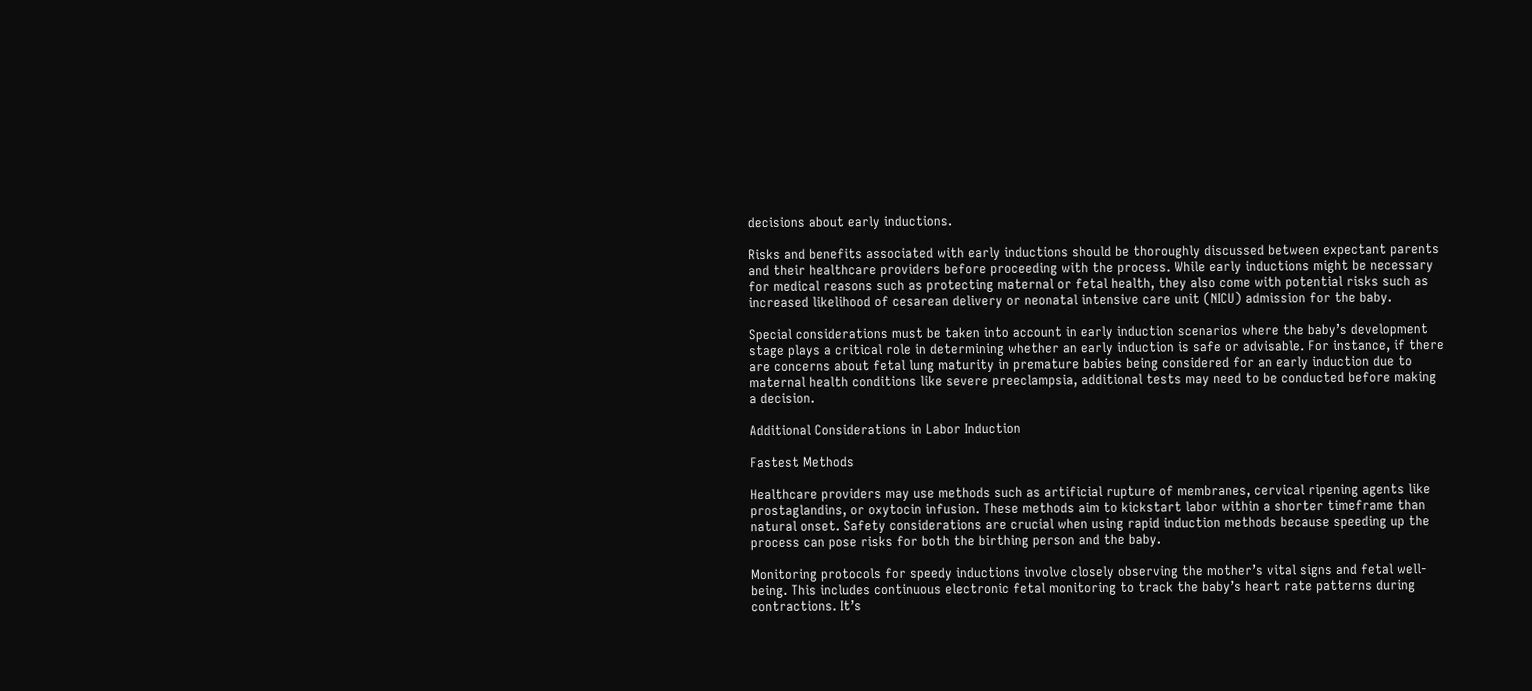decisions about early inductions.

Risks and benefits associated with early inductions should be thoroughly discussed between expectant parents and their healthcare providers before proceeding with the process. While early inductions might be necessary for medical reasons such as protecting maternal or fetal health, they also come with potential risks such as increased likelihood of cesarean delivery or neonatal intensive care unit (NICU) admission for the baby.

Special considerations must be taken into account in early induction scenarios where the baby’s development stage plays a critical role in determining whether an early induction is safe or advisable. For instance, if there are concerns about fetal lung maturity in premature babies being considered for an early induction due to maternal health conditions like severe preeclampsia, additional tests may need to be conducted before making a decision.

Additional Considerations in Labor Induction

Fastest Methods

Healthcare providers may use methods such as artificial rupture of membranes, cervical ripening agents like prostaglandins, or oxytocin infusion. These methods aim to kickstart labor within a shorter timeframe than natural onset. Safety considerations are crucial when using rapid induction methods because speeding up the process can pose risks for both the birthing person and the baby.

Monitoring protocols for speedy inductions involve closely observing the mother’s vital signs and fetal well-being. This includes continuous electronic fetal monitoring to track the baby’s heart rate patterns during contractions. It’s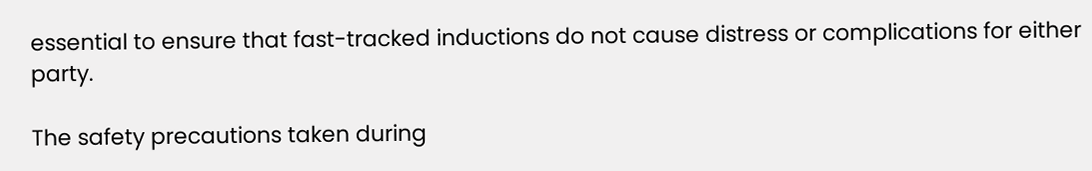essential to ensure that fast-tracked inductions do not cause distress or complications for either party.

The safety precautions taken during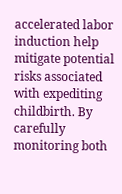accelerated labor induction help mitigate potential risks associated with expediting childbirth. By carefully monitoring both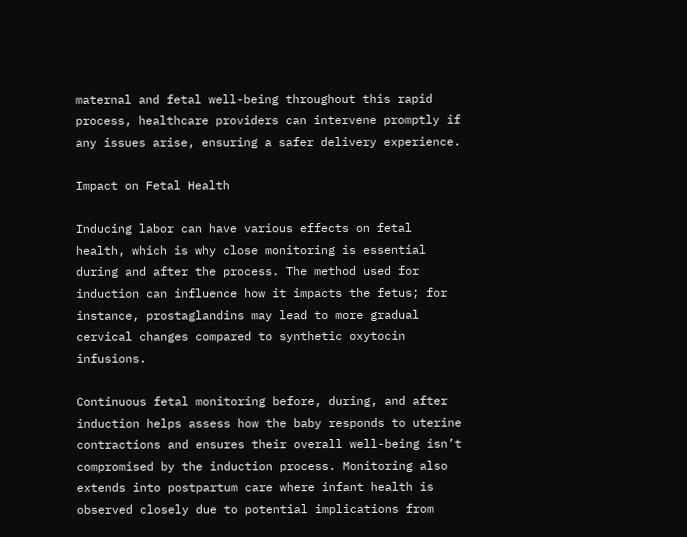maternal and fetal well-being throughout this rapid process, healthcare providers can intervene promptly if any issues arise, ensuring a safer delivery experience.

Impact on Fetal Health

Inducing labor can have various effects on fetal health, which is why close monitoring is essential during and after the process. The method used for induction can influence how it impacts the fetus; for instance, prostaglandins may lead to more gradual cervical changes compared to synthetic oxytocin infusions.

Continuous fetal monitoring before, during, and after induction helps assess how the baby responds to uterine contractions and ensures their overall well-being isn’t compromised by the induction process. Monitoring also extends into postpartum care where infant health is observed closely due to potential implications from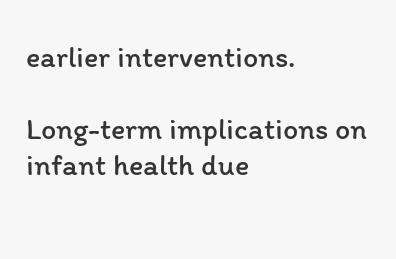earlier interventions.

Long-term implications on infant health due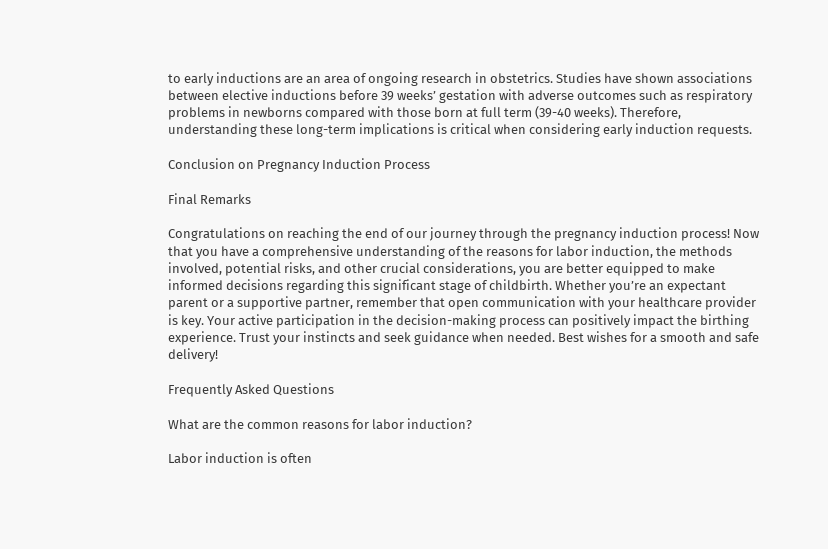to early inductions are an area of ongoing research in obstetrics. Studies have shown associations between elective inductions before 39 weeks’ gestation with adverse outcomes such as respiratory problems in newborns compared with those born at full term (39-40 weeks). Therefore, understanding these long-term implications is critical when considering early induction requests.

Conclusion on Pregnancy Induction Process

Final Remarks

Congratulations on reaching the end of our journey through the pregnancy induction process! Now that you have a comprehensive understanding of the reasons for labor induction, the methods involved, potential risks, and other crucial considerations, you are better equipped to make informed decisions regarding this significant stage of childbirth. Whether you’re an expectant parent or a supportive partner, remember that open communication with your healthcare provider is key. Your active participation in the decision-making process can positively impact the birthing experience. Trust your instincts and seek guidance when needed. Best wishes for a smooth and safe delivery!

Frequently Asked Questions

What are the common reasons for labor induction?

Labor induction is often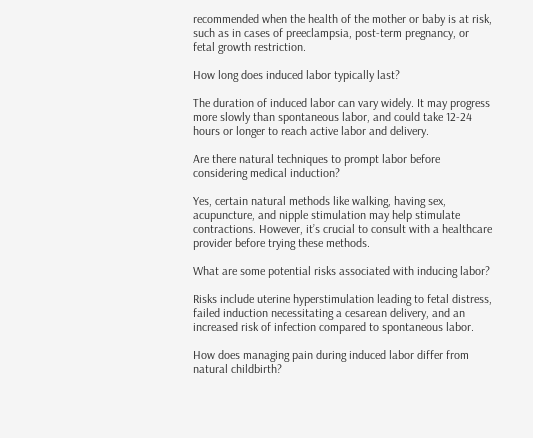recommended when the health of the mother or baby is at risk, such as in cases of preeclampsia, post-term pregnancy, or fetal growth restriction.

How long does induced labor typically last?

The duration of induced labor can vary widely. It may progress more slowly than spontaneous labor, and could take 12-24 hours or longer to reach active labor and delivery.

Are there natural techniques to prompt labor before considering medical induction?

Yes, certain natural methods like walking, having sex, acupuncture, and nipple stimulation may help stimulate contractions. However, it’s crucial to consult with a healthcare provider before trying these methods.

What are some potential risks associated with inducing labor?

Risks include uterine hyperstimulation leading to fetal distress, failed induction necessitating a cesarean delivery, and an increased risk of infection compared to spontaneous labor.

How does managing pain during induced labor differ from natural childbirth?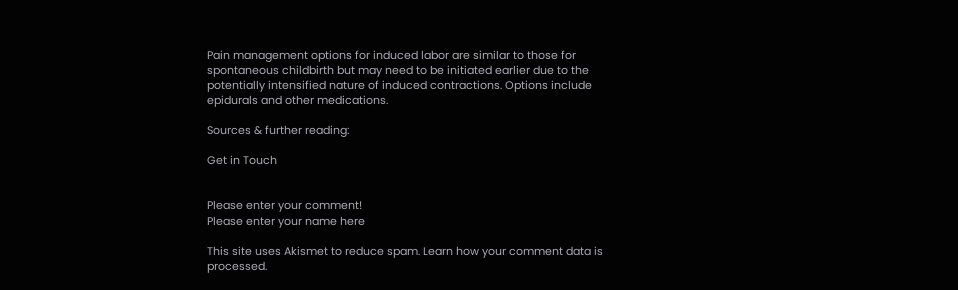Pain management options for induced labor are similar to those for spontaneous childbirth but may need to be initiated earlier due to the potentially intensified nature of induced contractions. Options include epidurals and other medications.

Sources & further reading:

Get in Touch


Please enter your comment!
Please enter your name here

This site uses Akismet to reduce spam. Learn how your comment data is processed.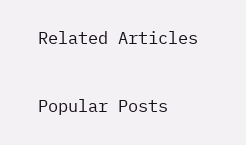Related Articles

Popular Posts